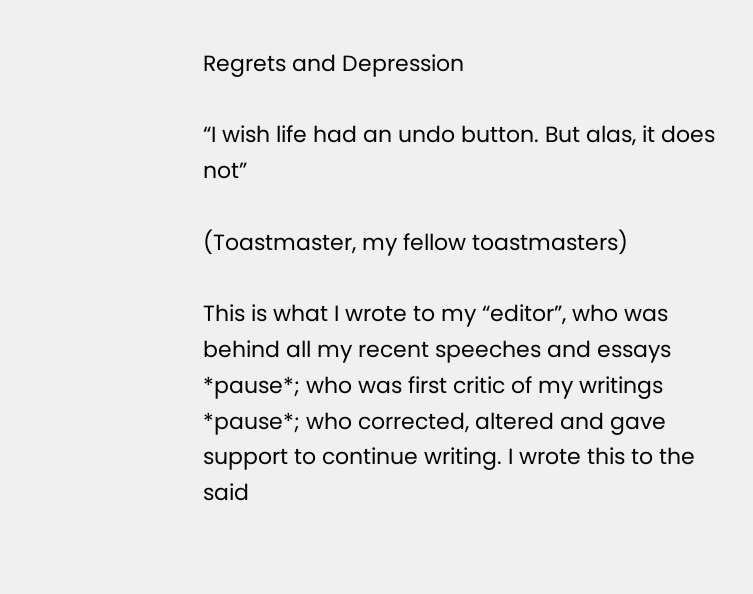Regrets and Depression

“I wish life had an undo button. But alas, it does not”

(Toastmaster, my fellow toastmasters)

This is what I wrote to my “editor”, who was behind all my recent speeches and essays *pause*; who was first critic of my writings *pause*; who corrected, altered and gave support to continue writing. I wrote this to the said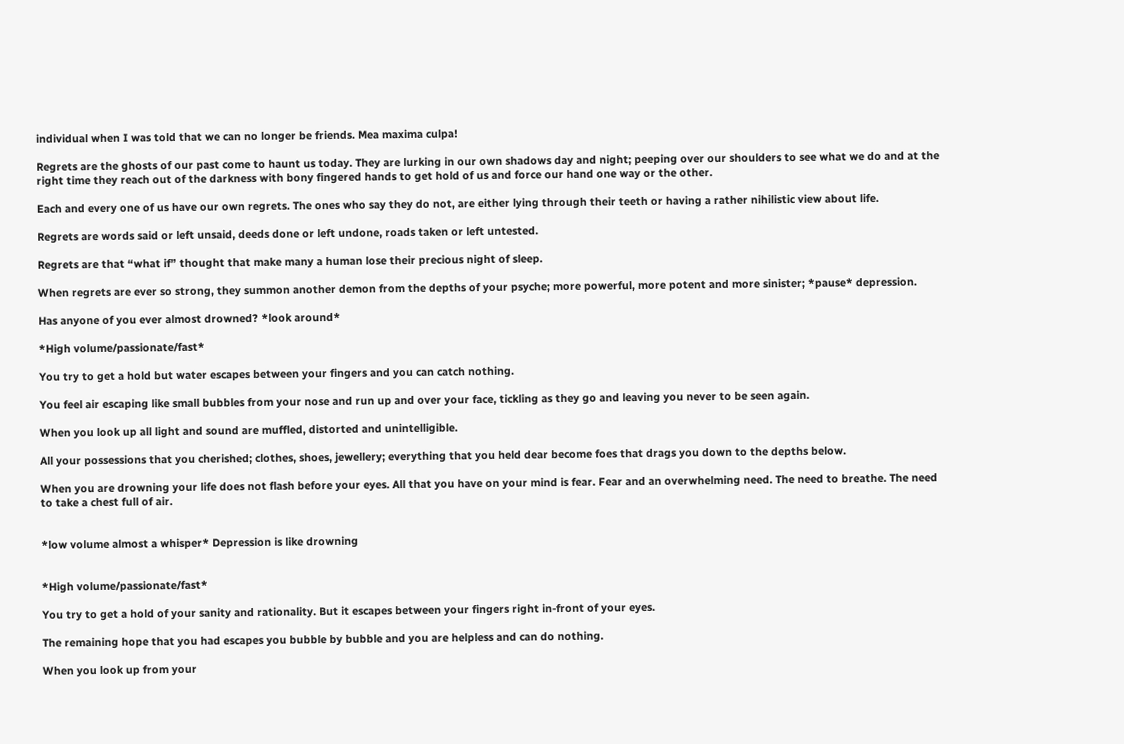individual when I was told that we can no longer be friends. Mea maxima culpa!

Regrets are the ghosts of our past come to haunt us today. They are lurking in our own shadows day and night; peeping over our shoulders to see what we do and at the right time they reach out of the darkness with bony fingered hands to get hold of us and force our hand one way or the other.

Each and every one of us have our own regrets. The ones who say they do not, are either lying through their teeth or having a rather nihilistic view about life.

Regrets are words said or left unsaid, deeds done or left undone, roads taken or left untested.

Regrets are that “what if” thought that make many a human lose their precious night of sleep.

When regrets are ever so strong, they summon another demon from the depths of your psyche; more powerful, more potent and more sinister; *pause* depression.

Has anyone of you ever almost drowned? *look around*

*High volume/passionate/fast*

You try to get a hold but water escapes between your fingers and you can catch nothing.

You feel air escaping like small bubbles from your nose and run up and over your face, tickling as they go and leaving you never to be seen again.

When you look up all light and sound are muffled, distorted and unintelligible.

All your possessions that you cherished; clothes, shoes, jewellery; everything that you held dear become foes that drags you down to the depths below.

When you are drowning your life does not flash before your eyes. All that you have on your mind is fear. Fear and an overwhelming need. The need to breathe. The need to take a chest full of air.


*low volume almost a whisper* Depression is like drowning


*High volume/passionate/fast*

You try to get a hold of your sanity and rationality. But it escapes between your fingers right in-front of your eyes.

The remaining hope that you had escapes you bubble by bubble and you are helpless and can do nothing.

When you look up from your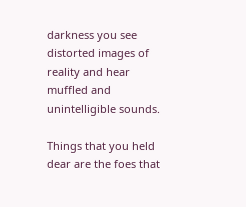darkness you see distorted images of reality and hear muffled and unintelligible sounds.

Things that you held dear are the foes that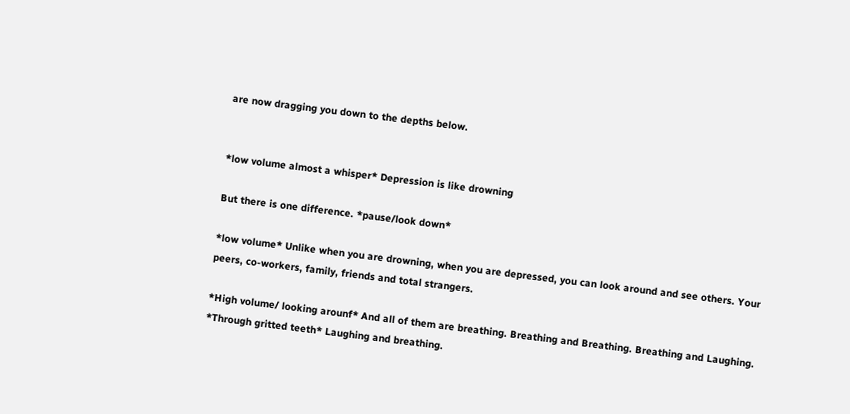are now dragging you down to the depths below.


*low volume almost a whisper* Depression is like drowning

But there is one difference. *pause/look down*

*low volume* Unlike when you are drowning, when you are depressed, you can look around and see others. Your peers, co-workers, family, friends and total strangers.

*High volume/ looking arounf* And all of them are breathing. Breathing and Breathing. Breathing and Laughing. *Through gritted teeth* Laughing and breathing.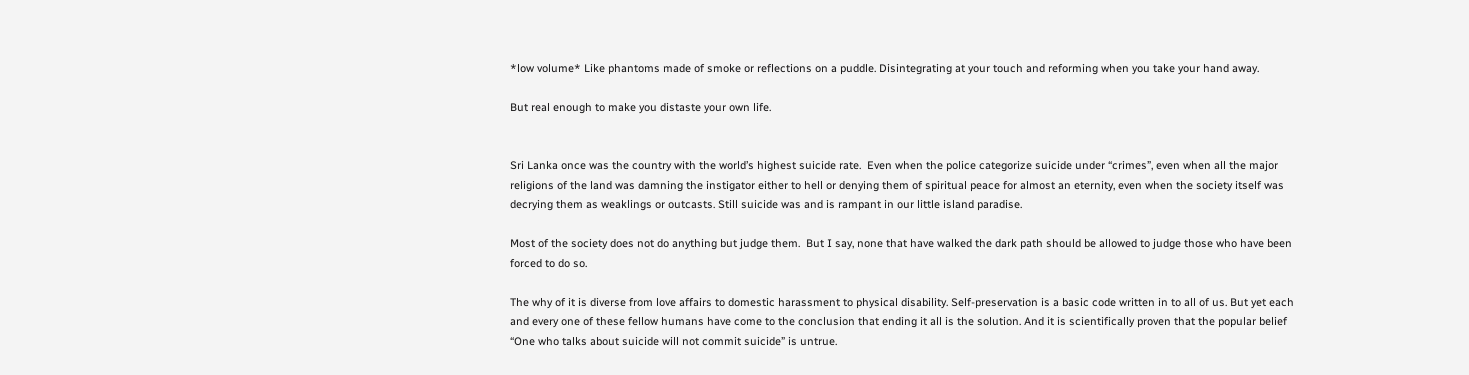*low volume* Like phantoms made of smoke or reflections on a puddle. Disintegrating at your touch and reforming when you take your hand away.

But real enough to make you distaste your own life.


Sri Lanka once was the country with the world’s highest suicide rate.  Even when the police categorize suicide under “crimes”, even when all the major religions of the land was damning the instigator either to hell or denying them of spiritual peace for almost an eternity, even when the society itself was decrying them as weaklings or outcasts. Still suicide was and is rampant in our little island paradise.

Most of the society does not do anything but judge them.  But I say, none that have walked the dark path should be allowed to judge those who have been forced to do so.

The why of it is diverse from love affairs to domestic harassment to physical disability. Self-preservation is a basic code written in to all of us. But yet each and every one of these fellow humans have come to the conclusion that ending it all is the solution. And it is scientifically proven that the popular belief “One who talks about suicide will not commit suicide” is untrue.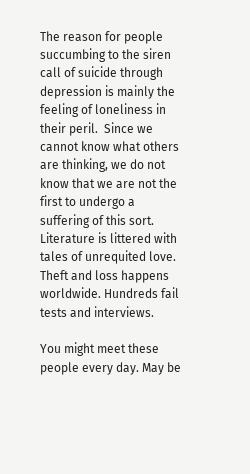The reason for people succumbing to the siren call of suicide through depression is mainly the feeling of loneliness in their peril.  Since we cannot know what others are thinking, we do not know that we are not the first to undergo a suffering of this sort.  Literature is littered with tales of unrequited love. Theft and loss happens worldwide. Hundreds fail tests and interviews.

You might meet these people every day. May be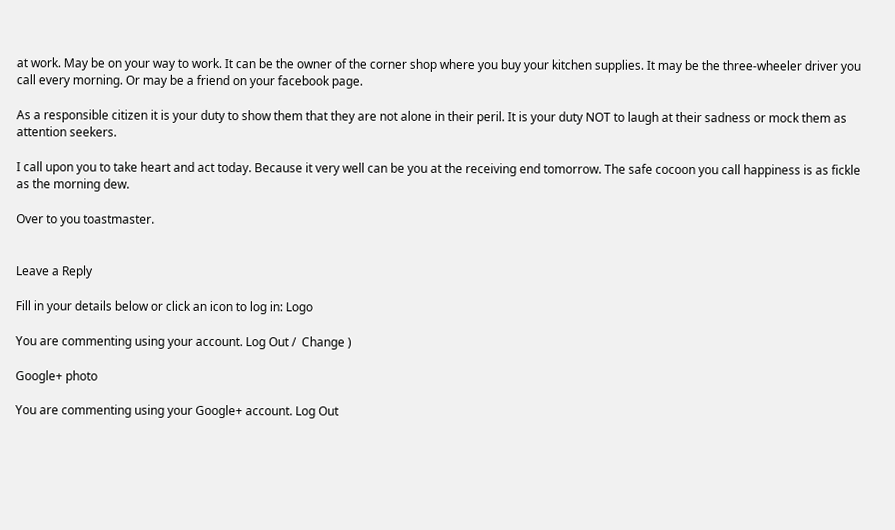at work. May be on your way to work. It can be the owner of the corner shop where you buy your kitchen supplies. It may be the three-wheeler driver you call every morning. Or may be a friend on your facebook page.

As a responsible citizen it is your duty to show them that they are not alone in their peril. It is your duty NOT to laugh at their sadness or mock them as attention seekers.

I call upon you to take heart and act today. Because it very well can be you at the receiving end tomorrow. The safe cocoon you call happiness is as fickle as the morning dew.

Over to you toastmaster.


Leave a Reply

Fill in your details below or click an icon to log in: Logo

You are commenting using your account. Log Out /  Change )

Google+ photo

You are commenting using your Google+ account. Log Out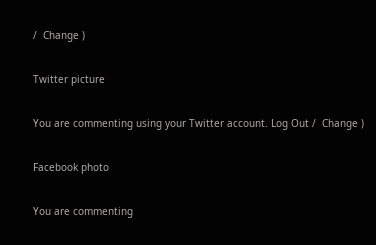/  Change )

Twitter picture

You are commenting using your Twitter account. Log Out /  Change )

Facebook photo

You are commenting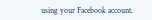using your Facebook account.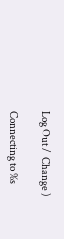Log Out /  Change )

Connecting to %s